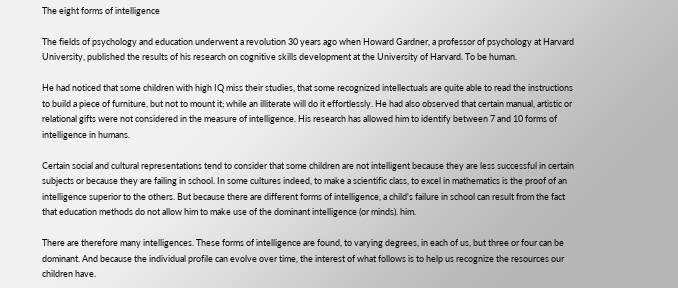The eight forms of intelligence

The fields of psychology and education underwent a revolution 30 years ago when Howard Gardner, a professor of psychology at Harvard University, published the results of his research on cognitive skills development at the University of Harvard. To be human.

He had noticed that some children with high IQ miss their studies, that some recognized intellectuals are quite able to read the instructions to build a piece of furniture, but not to mount it; while an illiterate will do it effortlessly. He had also observed that certain manual, artistic or relational gifts were not considered in the measure of intelligence. His research has allowed him to identify between 7 and 10 forms of intelligence in humans.

Certain social and cultural representations tend to consider that some children are not intelligent because they are less successful in certain subjects or because they are failing in school. In some cultures indeed, to make a scientific class, to excel in mathematics is the proof of an intelligence superior to the others. But because there are different forms of intelligence, a child's failure in school can result from the fact that education methods do not allow him to make use of the dominant intelligence (or minds). him.

There are therefore many intelligences. These forms of intelligence are found, to varying degrees, in each of us, but three or four can be dominant. And because the individual profile can evolve over time, the interest of what follows is to help us recognize the resources our children have.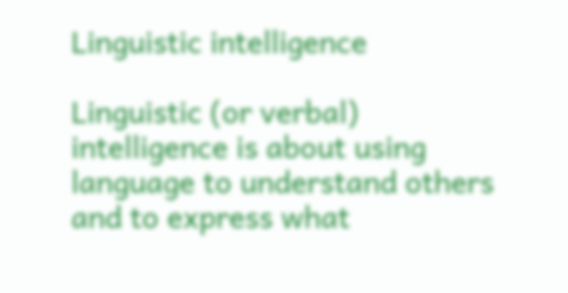Linguistic intelligence

Linguistic (or verbal) intelligence is about using language to understand others and to express what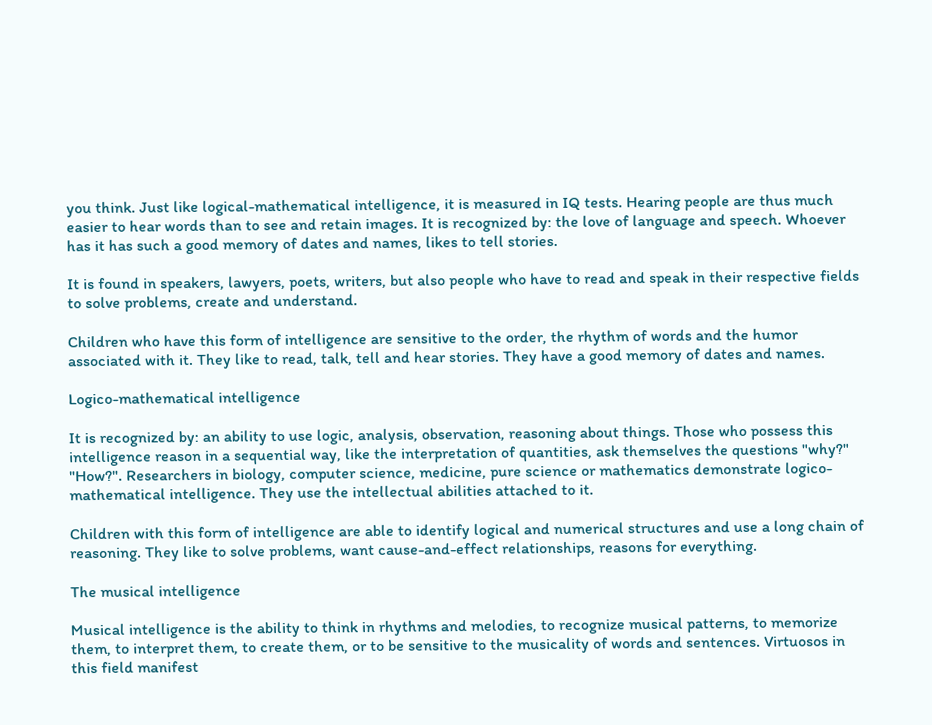you think. Just like logical-mathematical intelligence, it is measured in IQ tests. Hearing people are thus much easier to hear words than to see and retain images. It is recognized by: the love of language and speech. Whoever has it has such a good memory of dates and names, likes to tell stories.

It is found in speakers, lawyers, poets, writers, but also people who have to read and speak in their respective fields to solve problems, create and understand.

Children who have this form of intelligence are sensitive to the order, the rhythm of words and the humor associated with it. They like to read, talk, tell and hear stories. They have a good memory of dates and names.

Logico-mathematical intelligence

It is recognized by: an ability to use logic, analysis, observation, reasoning about things. Those who possess this intelligence reason in a sequential way, like the interpretation of quantities, ask themselves the questions "why?" "How?". Researchers in biology, computer science, medicine, pure science or mathematics demonstrate logico-mathematical intelligence. They use the intellectual abilities attached to it.

Children with this form of intelligence are able to identify logical and numerical structures and use a long chain of reasoning. They like to solve problems, want cause-and-effect relationships, reasons for everything.

The musical intelligence

Musical intelligence is the ability to think in rhythms and melodies, to recognize musical patterns, to memorize them, to interpret them, to create them, or to be sensitive to the musicality of words and sentences. Virtuosos in this field manifest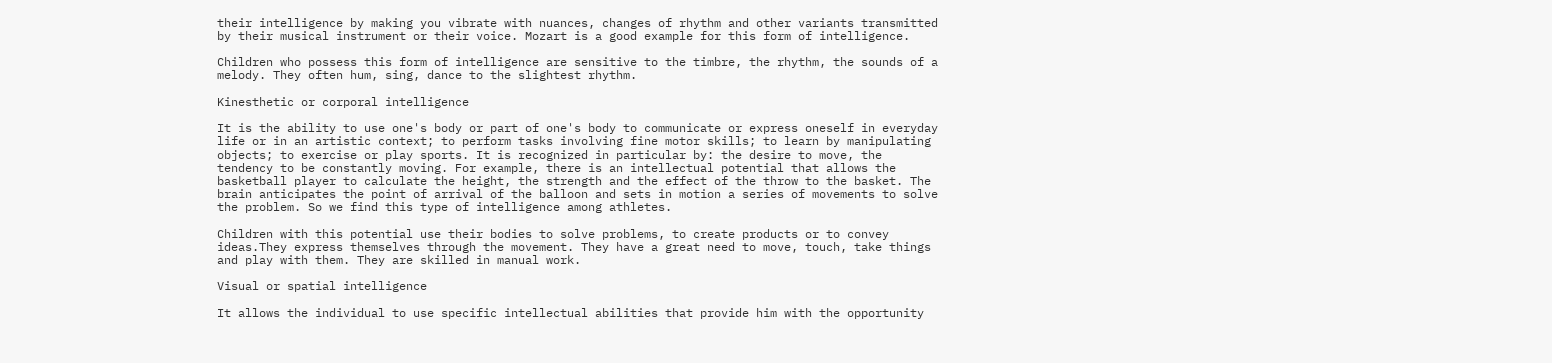their intelligence by making you vibrate with nuances, changes of rhythm and other variants transmitted by their musical instrument or their voice. Mozart is a good example for this form of intelligence.

Children who possess this form of intelligence are sensitive to the timbre, the rhythm, the sounds of a melody. They often hum, sing, dance to the slightest rhythm.

Kinesthetic or corporal intelligence

It is the ability to use one's body or part of one's body to communicate or express oneself in everyday life or in an artistic context; to perform tasks involving fine motor skills; to learn by manipulating objects; to exercise or play sports. It is recognized in particular by: the desire to move, the tendency to be constantly moving. For example, there is an intellectual potential that allows the basketball player to calculate the height, the strength and the effect of the throw to the basket. The brain anticipates the point of arrival of the balloon and sets in motion a series of movements to solve the problem. So we find this type of intelligence among athletes.

Children with this potential use their bodies to solve problems, to create products or to convey ideas.They express themselves through the movement. They have a great need to move, touch, take things and play with them. They are skilled in manual work.

Visual or spatial intelligence

It allows the individual to use specific intellectual abilities that provide him with the opportunity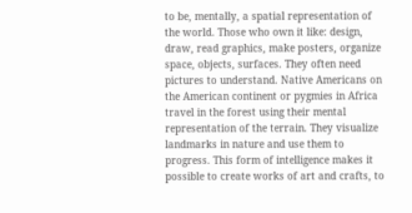to be, mentally, a spatial representation of the world. Those who own it like: design, draw, read graphics, make posters, organize space, objects, surfaces. They often need pictures to understand. Native Americans on the American continent or pygmies in Africa travel in the forest using their mental representation of the terrain. They visualize landmarks in nature and use them to progress. This form of intelligence makes it possible to create works of art and crafts, to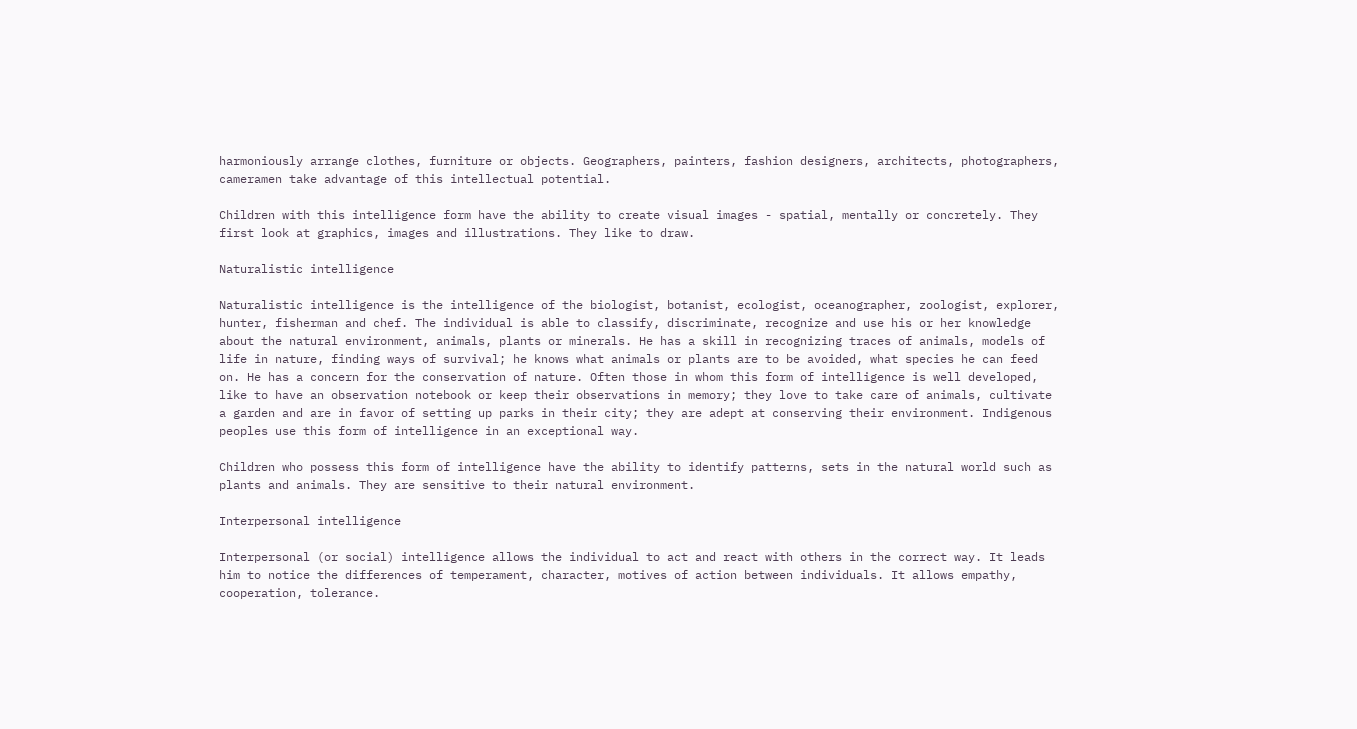harmoniously arrange clothes, furniture or objects. Geographers, painters, fashion designers, architects, photographers, cameramen take advantage of this intellectual potential.

Children with this intelligence form have the ability to create visual images - spatial, mentally or concretely. They first look at graphics, images and illustrations. They like to draw.

Naturalistic intelligence

Naturalistic intelligence is the intelligence of the biologist, botanist, ecologist, oceanographer, zoologist, explorer, hunter, fisherman and chef. The individual is able to classify, discriminate, recognize and use his or her knowledge about the natural environment, animals, plants or minerals. He has a skill in recognizing traces of animals, models of life in nature, finding ways of survival; he knows what animals or plants are to be avoided, what species he can feed on. He has a concern for the conservation of nature. Often those in whom this form of intelligence is well developed, like to have an observation notebook or keep their observations in memory; they love to take care of animals, cultivate a garden and are in favor of setting up parks in their city; they are adept at conserving their environment. Indigenous peoples use this form of intelligence in an exceptional way.

Children who possess this form of intelligence have the ability to identify patterns, sets in the natural world such as plants and animals. They are sensitive to their natural environment.

Interpersonal intelligence

Interpersonal (or social) intelligence allows the individual to act and react with others in the correct way. It leads him to notice the differences of temperament, character, motives of action between individuals. It allows empathy, cooperation, tolerance.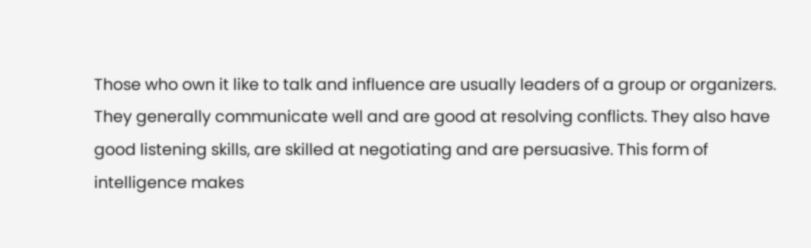Those who own it like to talk and influence are usually leaders of a group or organizers. They generally communicate well and are good at resolving conflicts. They also have good listening skills, are skilled at negotiating and are persuasive. This form of intelligence makes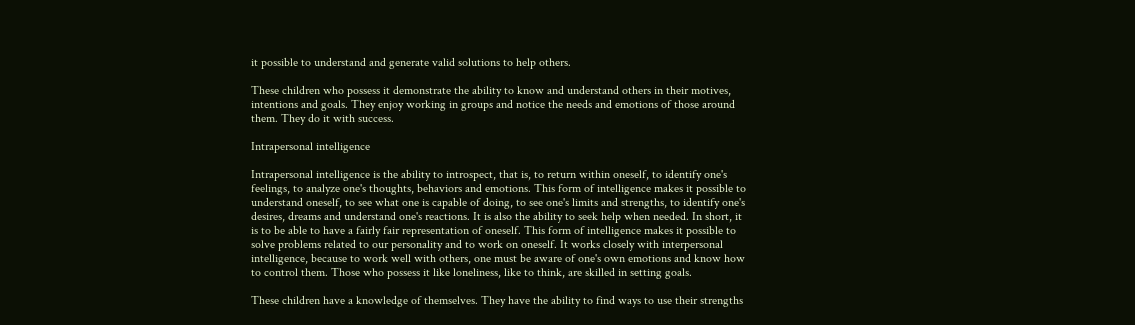it possible to understand and generate valid solutions to help others.

These children who possess it demonstrate the ability to know and understand others in their motives, intentions and goals. They enjoy working in groups and notice the needs and emotions of those around them. They do it with success.

Intrapersonal intelligence

Intrapersonal intelligence is the ability to introspect, that is, to return within oneself, to identify one's feelings, to analyze one's thoughts, behaviors and emotions. This form of intelligence makes it possible to understand oneself, to see what one is capable of doing, to see one's limits and strengths, to identify one's desires, dreams and understand one's reactions. It is also the ability to seek help when needed. In short, it is to be able to have a fairly fair representation of oneself. This form of intelligence makes it possible to solve problems related to our personality and to work on oneself. It works closely with interpersonal intelligence, because to work well with others, one must be aware of one's own emotions and know how to control them. Those who possess it like loneliness, like to think, are skilled in setting goals.

These children have a knowledge of themselves. They have the ability to find ways to use their strengths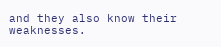and they also know their weaknesses.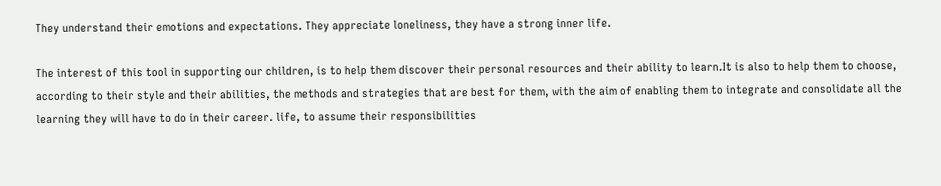They understand their emotions and expectations. They appreciate loneliness, they have a strong inner life.

The interest of this tool in supporting our children, is to help them discover their personal resources and their ability to learn.It is also to help them to choose, according to their style and their abilities, the methods and strategies that are best for them, with the aim of enabling them to integrate and consolidate all the learning they will have to do in their career. life, to assume their responsibilities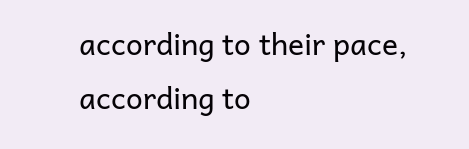according to their pace, according to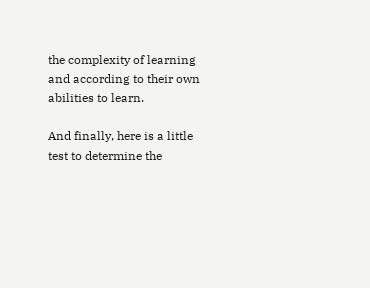the complexity of learning and according to their own abilities to learn.

And finally, here is a little test to determine the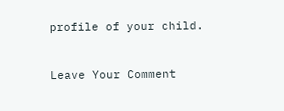profile of your child.



Leave Your Comment